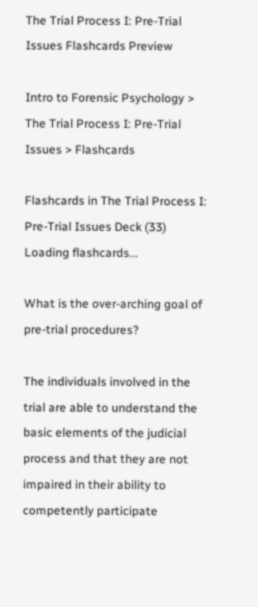The Trial Process I: Pre-Trial Issues Flashcards Preview

Intro to Forensic Psychology > The Trial Process I: Pre-Trial Issues > Flashcards

Flashcards in The Trial Process I: Pre-Trial Issues Deck (33)
Loading flashcards...

What is the over-arching goal of pre-trial procedures?

The individuals involved in the trial are able to understand the basic elements of the judicial process and that they are not impaired in their ability to competently participate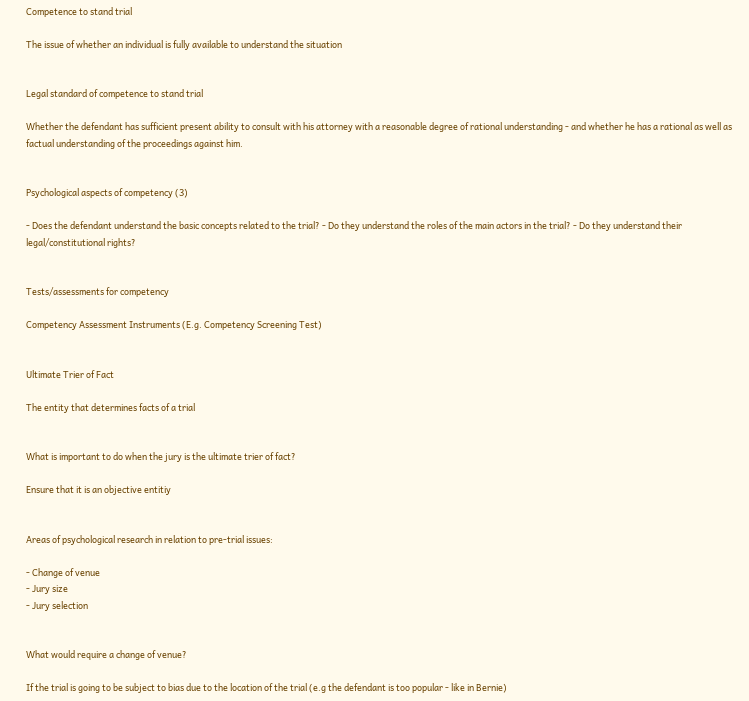Competence to stand trial

The issue of whether an individual is fully available to understand the situation


Legal standard of competence to stand trial

Whether the defendant has sufficient present ability to consult with his attorney with a reasonable degree of rational understanding - and whether he has a rational as well as factual understanding of the proceedings against him.


Psychological aspects of competency (3)

- Does the defendant understand the basic concepts related to the trial? - Do they understand the roles of the main actors in the trial? - Do they understand their legal/constitutional rights?


Tests/assessments for competency

Competency Assessment Instruments (E.g. Competency Screening Test)


Ultimate Trier of Fact

The entity that determines facts of a trial


What is important to do when the jury is the ultimate trier of fact?

Ensure that it is an objective entitiy


Areas of psychological research in relation to pre-trial issues:

- Change of venue
- Jury size
- Jury selection


What would require a change of venue?

If the trial is going to be subject to bias due to the location of the trial (e.g the defendant is too popular - like in Bernie)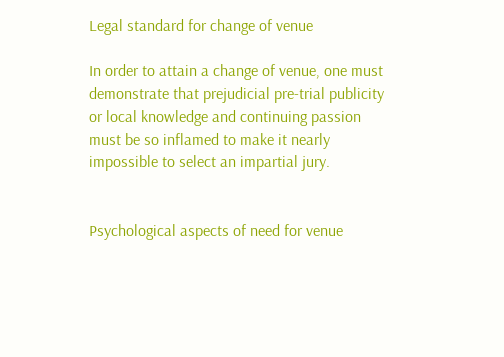Legal standard for change of venue

In order to attain a change of venue, one must demonstrate that prejudicial pre-trial publicity or local knowledge and continuing passion must be so inflamed to make it nearly impossible to select an impartial jury.


Psychological aspects of need for venue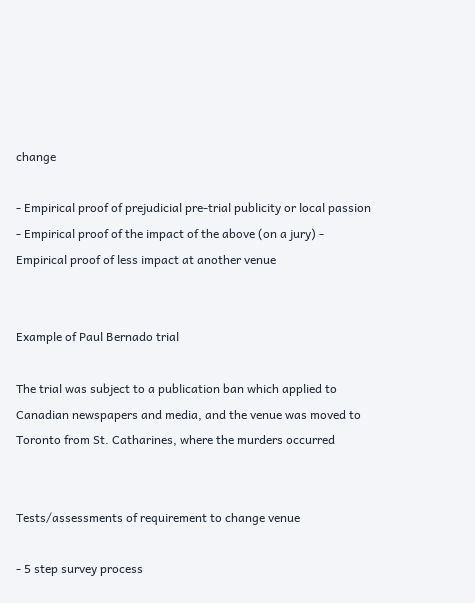change

- Empirical proof of prejudicial pre-trial publicity or local passion - Empirical proof of the impact of the above (on a jury) - Empirical proof of less impact at another venue


Example of Paul Bernado trial

The trial was subject to a publication ban which applied to Canadian newspapers and media, and the venue was moved to Toronto from St. Catharines, where the murders occurred


Tests/assessments of requirement to change venue

- 5 step survey process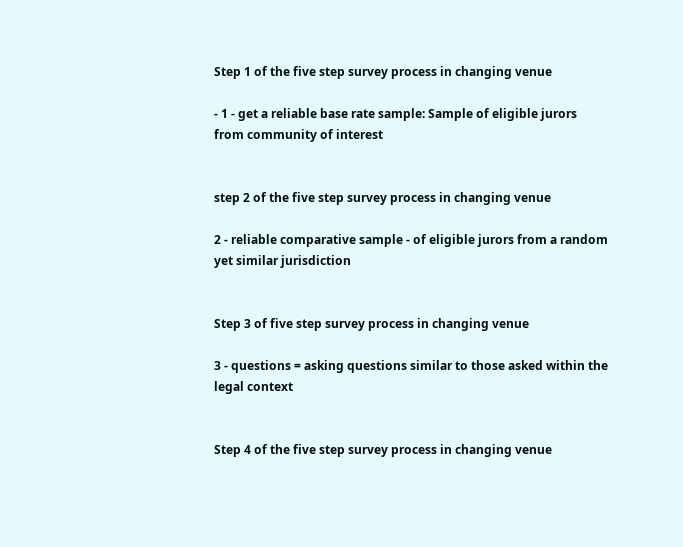Step 1 of the five step survey process in changing venue

- 1 - get a reliable base rate sample: Sample of eligible jurors from community of interest


step 2 of the five step survey process in changing venue

2 - reliable comparative sample - of eligible jurors from a random yet similar jurisdiction


Step 3 of five step survey process in changing venue

3 - questions = asking questions similar to those asked within the legal context


Step 4 of the five step survey process in changing venue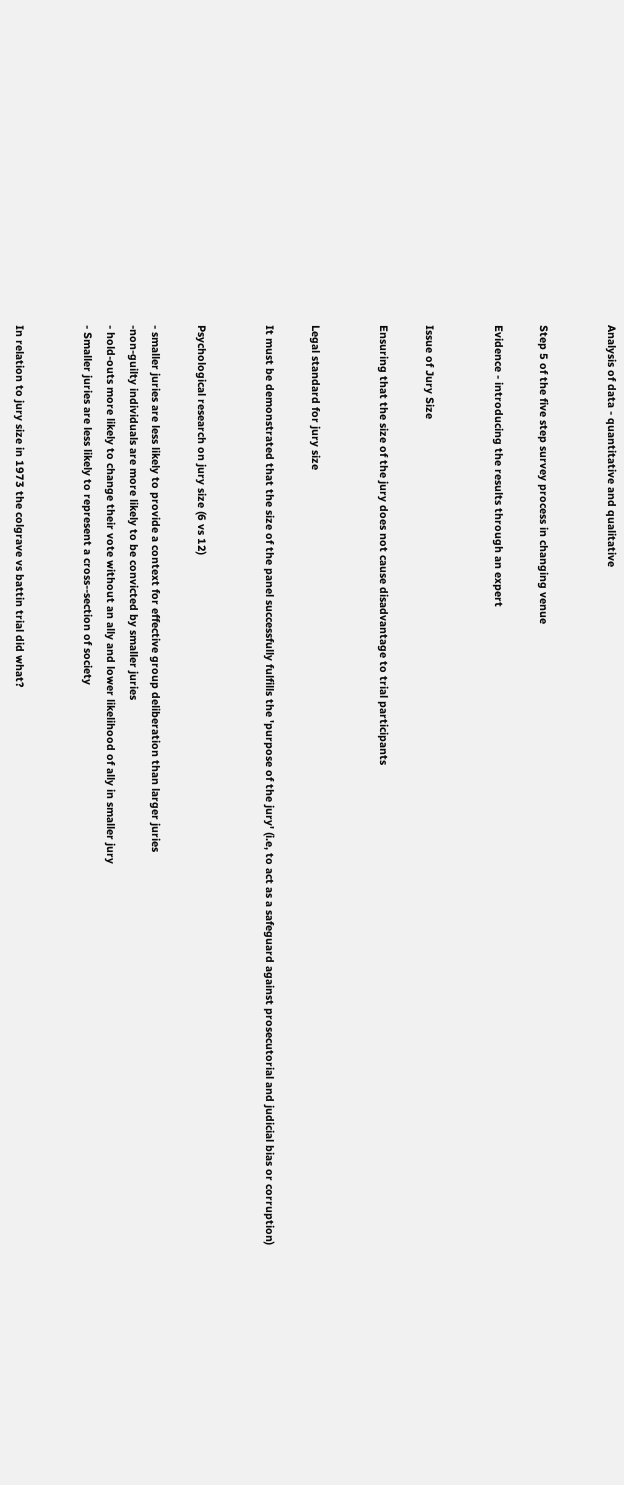Analysis of data - quantitative and qualitative


Step 5 of the five step survey process in changing venue

Evidence - introducing the results through an expert


Issue of Jury Size

Ensuring that the size of the jury does not cause disadvantage to trial participants


Legal standard for jury size

It must be demonstrated that the size of the panel successfully fulfills the 'purpose of the jury' (i.e, to act as a safeguard against prosecutorial and judicial bias or corruption)


Psychological research on jury size (6 vs 12)

- smaller juries are less likely to provide a context for effective group deliberation than larger juries
-non-guilty individuals are more likely to be convicted by smaller juries
- hold-outs more likely to change their vote without an ally and lower likelihood of ally in smaller jury
- Smaller juries are less likely to represent a cross--section of society


In relation to jury size in 1973 the colgrave vs battin trial did what?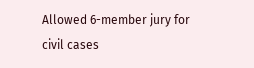Allowed 6-member jury for civil cases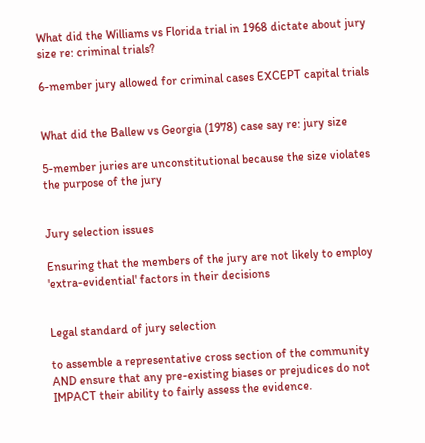What did the Williams vs Florida trial in 1968 dictate about jury size re: criminal trials?

6-member jury allowed for criminal cases EXCEPT capital trials


What did the Ballew vs Georgia (1978) case say re: jury size

5-member juries are unconstitutional because the size violates the purpose of the jury


Jury selection issues

Ensuring that the members of the jury are not likely to employ 'extra-evidential' factors in their decisions


Legal standard of jury selection

to assemble a representative cross section of the community AND ensure that any pre-existing biases or prejudices do not IMPACT their ability to fairly assess the evidence.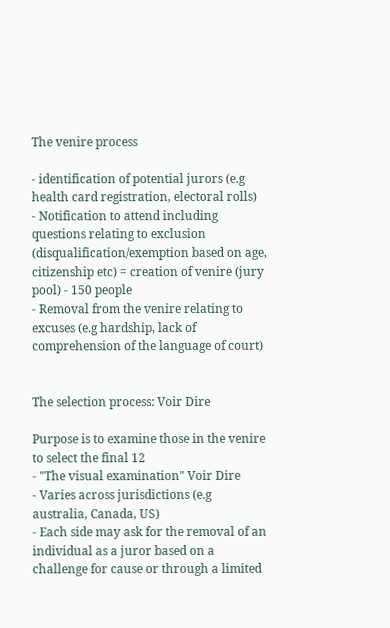The venire process

- identification of potential jurors (e.g health card registration, electoral rolls)
- Notification to attend including questions relating to exclusion (disqualification/exemption based on age, citizenship etc) = creation of venire (jury pool) - 150 people
- Removal from the venire relating to excuses (e.g hardship, lack of comprehension of the language of court)


The selection process: Voir Dire

Purpose is to examine those in the venire to select the final 12
- "The visual examination" Voir Dire
- Varies across jurisdictions (e.g australia, Canada, US)
- Each side may ask for the removal of an individual as a juror based on a challenge for cause or through a limited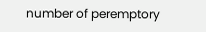number of peremptory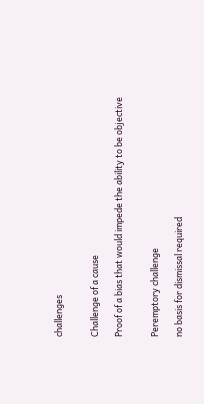challenges


Challenge of a cause

Proof of a bias that would impede the ability to be objective


Peremptory challenge

no basis for dismissal required